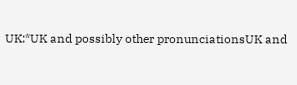UK:*UK and possibly other pronunciationsUK and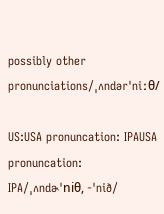possibly other pronunciations/ˌʌndərˈniːθ/

US:USA pronuncation: IPAUSA pronuncation: IPA/ˌʌndɚˈniθ, -ˈnið/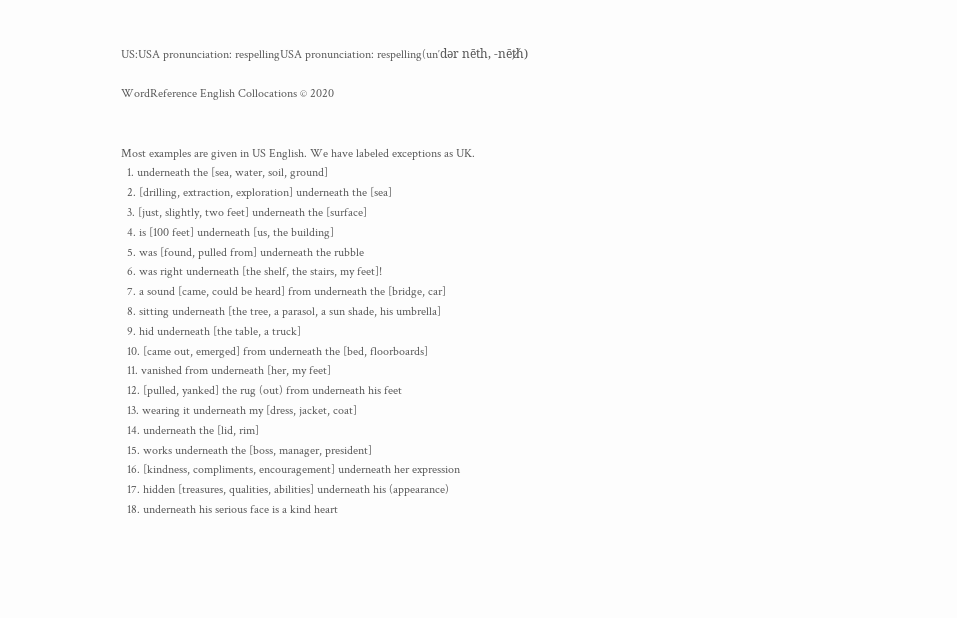US:USA pronunciation: respellingUSA pronunciation: respelling(un′dər nēth, -nēᵺ)

WordReference English Collocations © 2020


Most examples are given in US English. We have labeled exceptions as UK.
  1. underneath the [sea, water, soil, ground]
  2. [drilling, extraction, exploration] underneath the [sea]
  3. [just, slightly, two feet] underneath the [surface]
  4. is [100 feet] underneath [us, the building]
  5. was [found, pulled from] underneath the rubble
  6. was right underneath [the shelf, the stairs, my feet]!
  7. a sound [came, could be heard] from underneath the [bridge, car]
  8. sitting underneath [the tree, a parasol, a sun shade, his umbrella]
  9. hid underneath [the table, a truck]
  10. [came out, emerged] from underneath the [bed, floorboards]
  11. vanished from underneath [her, my feet]
  12. [pulled, yanked] the rug (out) from underneath his feet
  13. wearing it underneath my [dress, jacket, coat]
  14. underneath the [lid, rim]
  15. works underneath the [boss, manager, president]
  16. [kindness, compliments, encouragement] underneath her expression
  17. hidden [treasures, qualities, abilities] underneath his (appearance)
  18. underneath his serious face is a kind heart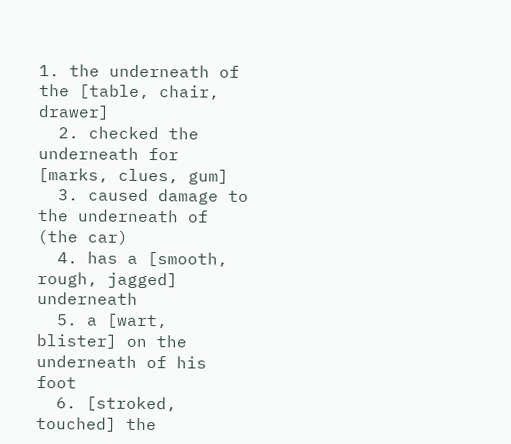1. the underneath of the [table, chair, drawer]
  2. checked the underneath for [marks, clues, gum]
  3. caused damage to the underneath of (the car)
  4. has a [smooth, rough, jagged] underneath
  5. a [wart, blister] on the underneath of his foot
  6. [stroked, touched] the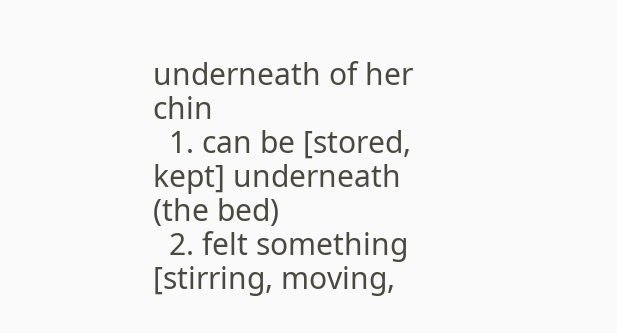underneath of her chin
  1. can be [stored, kept] underneath (the bed)
  2. felt something [stirring, moving,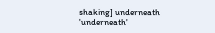shaking] underneath
'underneath'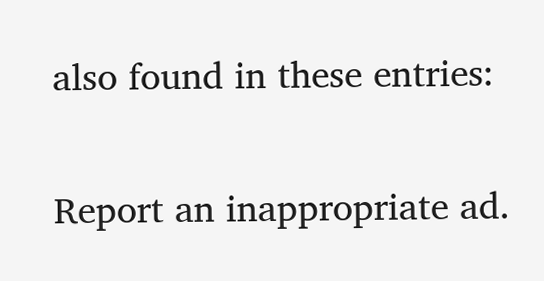also found in these entries:

Report an inappropriate ad.